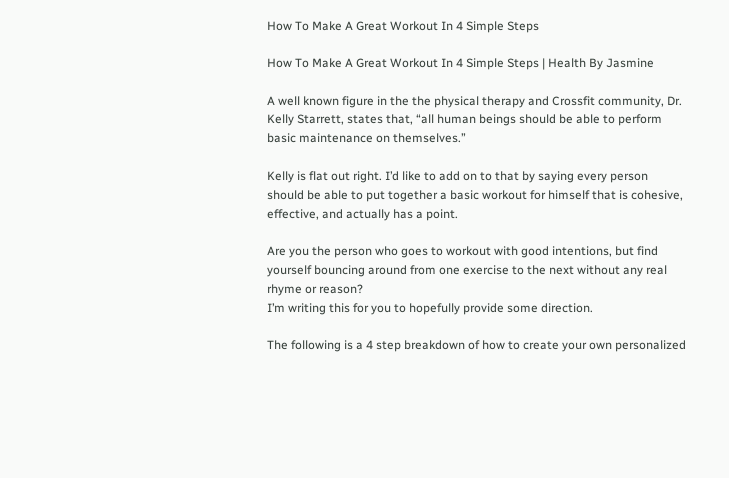How To Make A Great Workout In 4 Simple Steps

How To Make A Great Workout In 4 Simple Steps | Health By Jasmine

A well known figure in the the physical therapy and Crossfit community, Dr. Kelly Starrett, states that, “all human beings should be able to perform basic maintenance on themselves.”

Kelly is flat out right. I’d like to add on to that by saying every person should be able to put together a basic workout for himself that is cohesive, effective, and actually has a point.

Are you the person who goes to workout with good intentions, but find yourself bouncing around from one exercise to the next without any real rhyme or reason?
I’m writing this for you to hopefully provide some direction.

The following is a 4 step breakdown of how to create your own personalized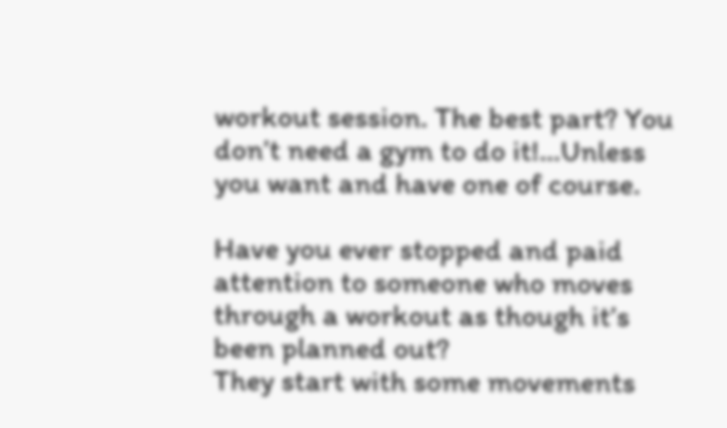workout session. The best part? You don’t need a gym to do it!...Unless you want and have one of course.

Have you ever stopped and paid attention to someone who moves through a workout as though it’s been planned out?
They start with some movements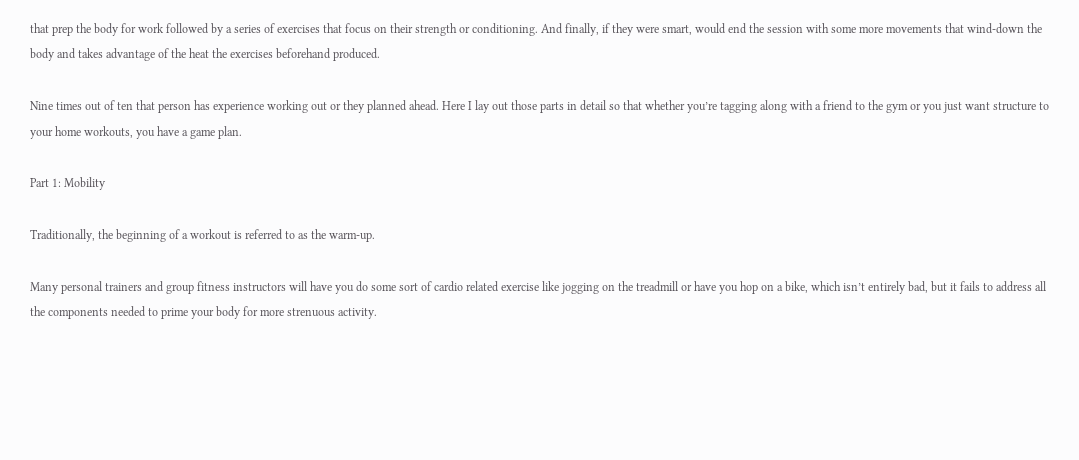that prep the body for work followed by a series of exercises that focus on their strength or conditioning. And finally, if they were smart, would end the session with some more movements that wind-down the body and takes advantage of the heat the exercises beforehand produced.

Nine times out of ten that person has experience working out or they planned ahead. Here I lay out those parts in detail so that whether you’re tagging along with a friend to the gym or you just want structure to your home workouts, you have a game plan.

Part 1: Mobility

Traditionally, the beginning of a workout is referred to as the warm-up.

Many personal trainers and group fitness instructors will have you do some sort of cardio related exercise like jogging on the treadmill or have you hop on a bike, which isn’t entirely bad, but it fails to address all the components needed to prime your body for more strenuous activity.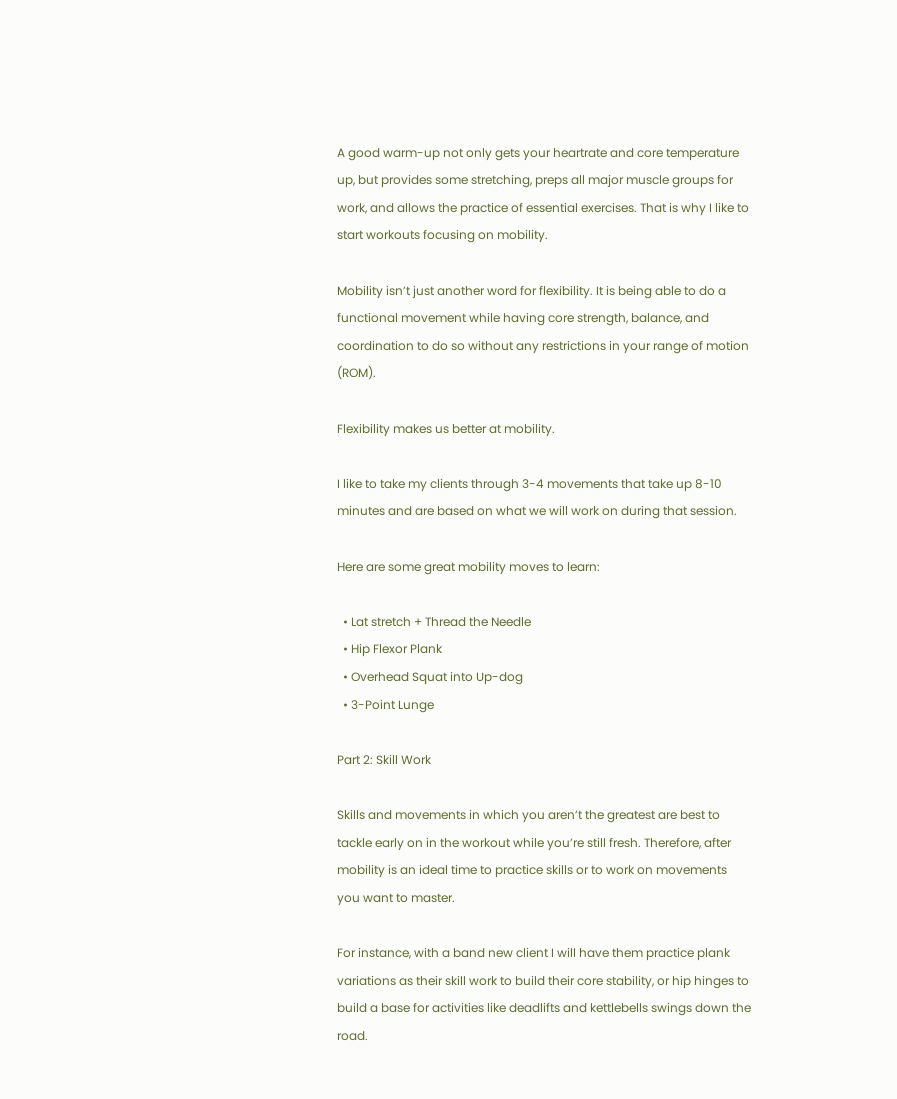A good warm-up not only gets your heartrate and core temperature up, but provides some stretching, preps all major muscle groups for work, and allows the practice of essential exercises. That is why I like to start workouts focusing on mobility.

Mobility isn’t just another word for flexibility. It is being able to do a functional movement while having core strength, balance, and coordination to do so without any restrictions in your range of motion (ROM).

Flexibility makes us better at mobility.

I like to take my clients through 3-4 movements that take up 8-10 minutes and are based on what we will work on during that session.

Here are some great mobility moves to learn:

  • Lat stretch + Thread the Needle
  • Hip Flexor Plank
  • Overhead Squat into Up-dog
  • 3-Point Lunge

Part 2: Skill Work

Skills and movements in which you aren’t the greatest are best to tackle early on in the workout while you’re still fresh. Therefore, after mobility is an ideal time to practice skills or to work on movements you want to master.

For instance, with a band new client I will have them practice plank variations as their skill work to build their core stability, or hip hinges to build a base for activities like deadlifts and kettlebells swings down the road.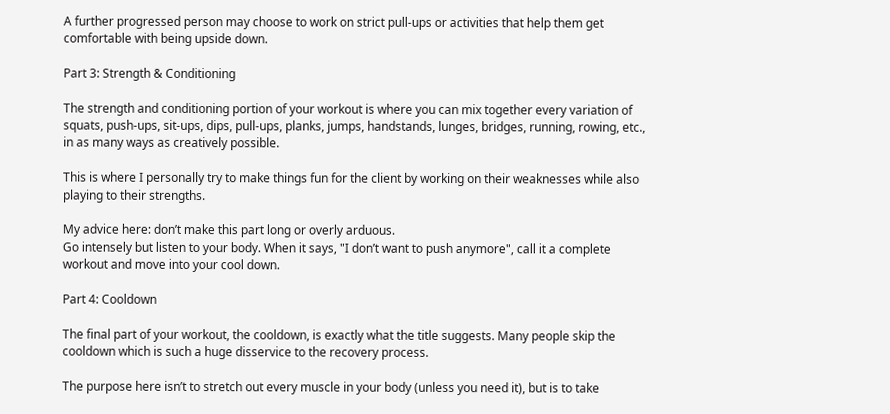A further progressed person may choose to work on strict pull-ups or activities that help them get comfortable with being upside down.

Part 3: Strength & Conditioning

The strength and conditioning portion of your workout is where you can mix together every variation of squats, push-ups, sit-ups, dips, pull-ups, planks, jumps, handstands, lunges, bridges, running, rowing, etc., in as many ways as creatively possible.

This is where I personally try to make things fun for the client by working on their weaknesses while also playing to their strengths.

My advice here: don’t make this part long or overly arduous.
Go intensely but listen to your body. When it says, "I don’t want to push anymore", call it a complete workout and move into your cool down.

Part 4: Cooldown

The final part of your workout, the cooldown, is exactly what the title suggests. Many people skip the cooldown which is such a huge disservice to the recovery process.

The purpose here isn’t to stretch out every muscle in your body (unless you need it), but is to take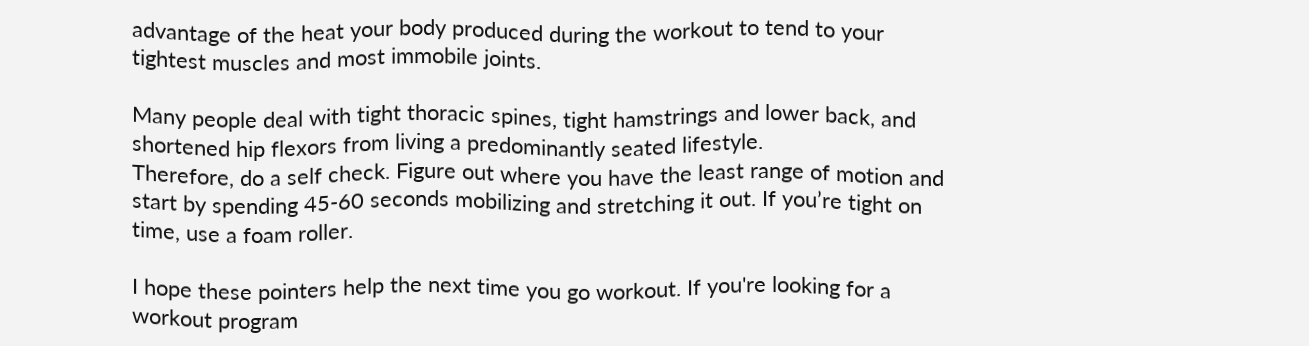advantage of the heat your body produced during the workout to tend to your tightest muscles and most immobile joints.

Many people deal with tight thoracic spines, tight hamstrings and lower back, and shortened hip flexors from living a predominantly seated lifestyle.
Therefore, do a self check. Figure out where you have the least range of motion and start by spending 45-60 seconds mobilizing and stretching it out. If you’re tight on time, use a foam roller.

I hope these pointers help the next time you go workout. If you're looking for a workout program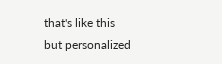that's like this but personalized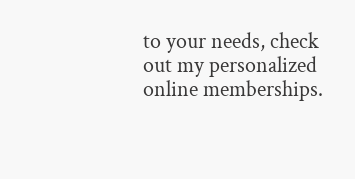to your needs, check out my personalized online memberships.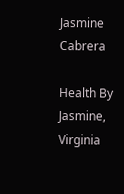Jasmine Cabrera

Health By Jasmine, Virginia